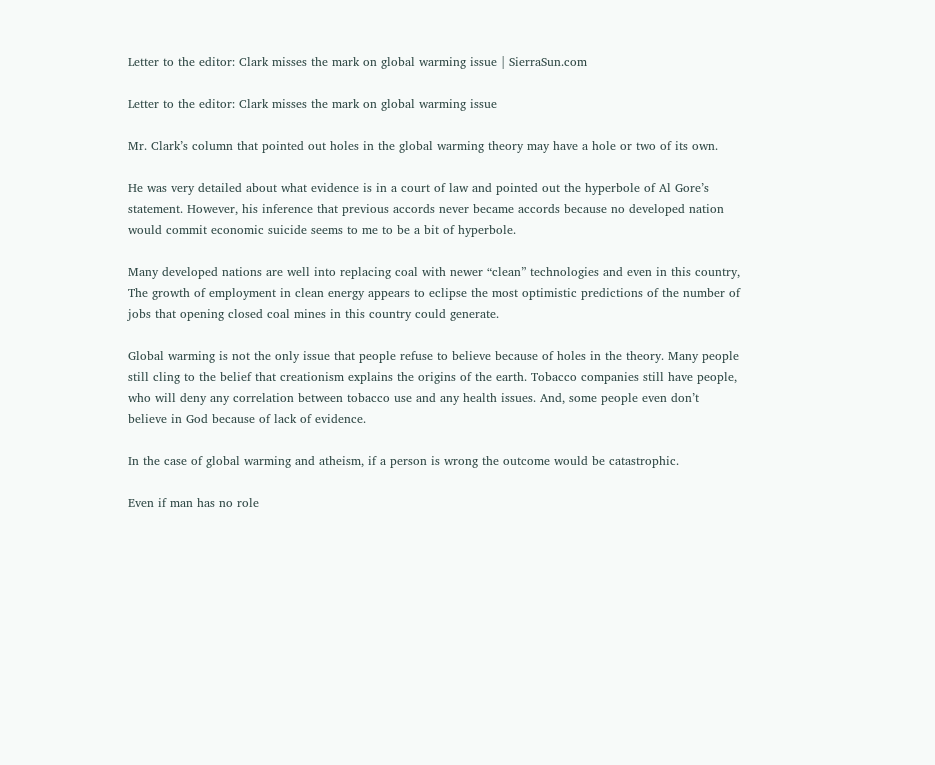Letter to the editor: Clark misses the mark on global warming issue | SierraSun.com

Letter to the editor: Clark misses the mark on global warming issue

Mr. Clark’s column that pointed out holes in the global warming theory may have a hole or two of its own.

He was very detailed about what evidence is in a court of law and pointed out the hyperbole of Al Gore’s statement. However, his inference that previous accords never became accords because no developed nation would commit economic suicide seems to me to be a bit of hyperbole.

Many developed nations are well into replacing coal with newer “clean” technologies and even in this country, The growth of employment in clean energy appears to eclipse the most optimistic predictions of the number of jobs that opening closed coal mines in this country could generate.

Global warming is not the only issue that people refuse to believe because of holes in the theory. Many people still cling to the belief that creationism explains the origins of the earth. Tobacco companies still have people, who will deny any correlation between tobacco use and any health issues. And, some people even don’t believe in God because of lack of evidence.

In the case of global warming and atheism, if a person is wrong the outcome would be catastrophic.

Even if man has no role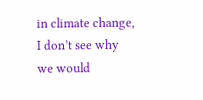in climate change, I don’t see why we would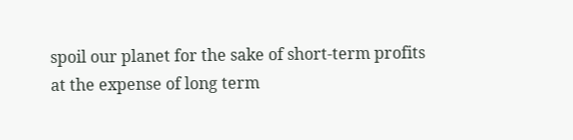spoil our planet for the sake of short-term profits at the expense of long term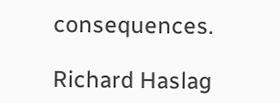consequences.

Richard Haslag